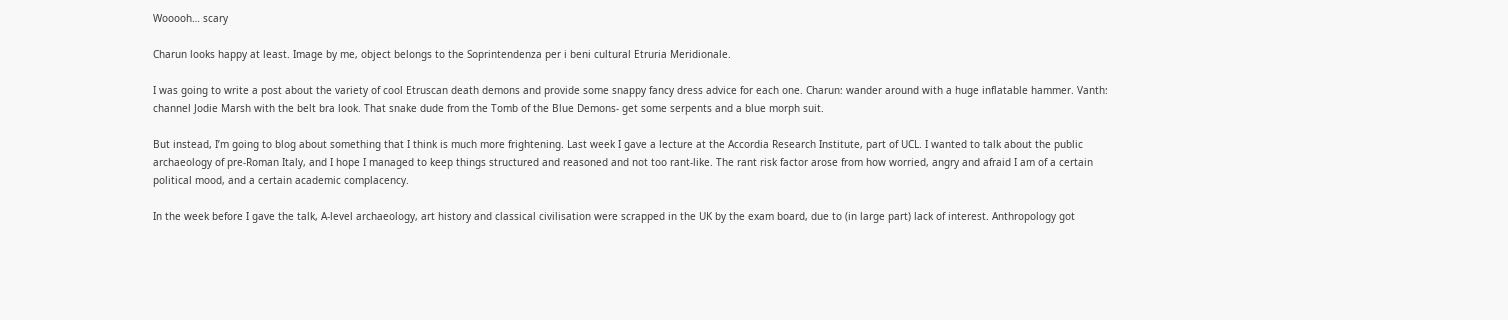Wooooh… scary

Charun looks happy at least. Image by me, object belongs to the Soprintendenza per i beni cultural Etruria Meridionale.

I was going to write a post about the variety of cool Etruscan death demons and provide some snappy fancy dress advice for each one. Charun: wander around with a huge inflatable hammer. Vanth: channel Jodie Marsh with the belt bra look. That snake dude from the Tomb of the Blue Demons- get some serpents and a blue morph suit.

But instead, I’m going to blog about something that I think is much more frightening. Last week I gave a lecture at the Accordia Research Institute, part of UCL. I wanted to talk about the public archaeology of pre-Roman Italy, and I hope I managed to keep things structured and reasoned and not too rant-like. The rant risk factor arose from how worried, angry and afraid I am of a certain political mood, and a certain academic complacency.

In the week before I gave the talk, A-level archaeology, art history and classical civilisation were scrapped in the UK by the exam board, due to (in large part) lack of interest. Anthropology got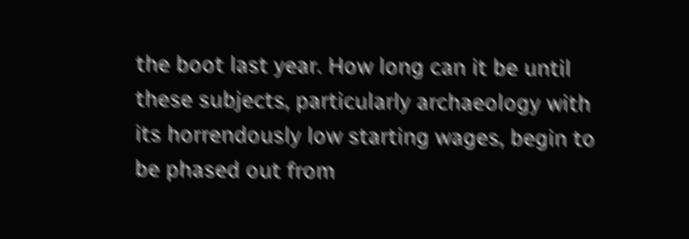the boot last year. How long can it be until these subjects, particularly archaeology with its horrendously low starting wages, begin to be phased out from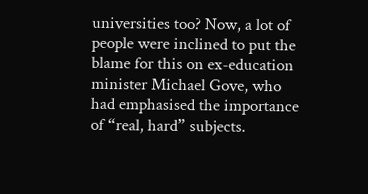universities too? Now, a lot of people were inclined to put the blame for this on ex-education minister Michael Gove, who had emphasised the importance of “real, hard” subjects.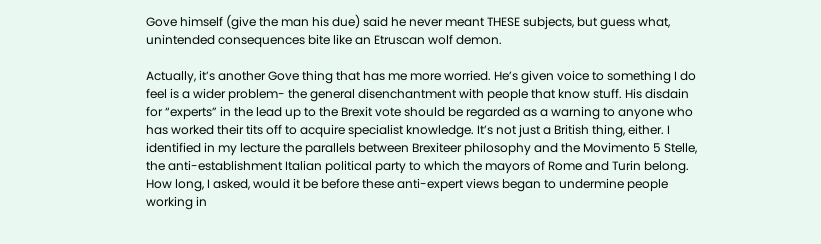Gove himself (give the man his due) said he never meant THESE subjects, but guess what, unintended consequences bite like an Etruscan wolf demon.

Actually, it’s another Gove thing that has me more worried. He’s given voice to something I do feel is a wider problem- the general disenchantment with people that know stuff. His disdain for “experts” in the lead up to the Brexit vote should be regarded as a warning to anyone who has worked their tits off to acquire specialist knowledge. It’s not just a British thing, either. I identified in my lecture the parallels between Brexiteer philosophy and the Movimento 5 Stelle, the anti-establishment Italian political party to which the mayors of Rome and Turin belong. How long, I asked, would it be before these anti-expert views began to undermine people working in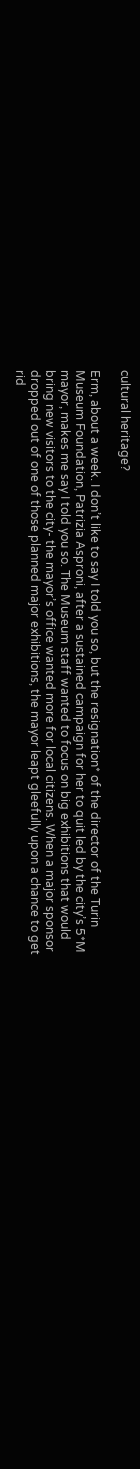cultural heritage?

Erm, about a week. I don’t like to say I told you so, but the resignation* of the director of the Turin Museum Foundation, Patrizia Asproni, after a sustained campaign for her to quit led by the city’s 5*M mayor, makes me say I told you so. The Museum staff wanted to focus on big exhibitions that would bring new visitors to the city- the mayor’s office wanted more for local citizens. When a major sponsor dropped out of one of those planned major exhibitions, the mayor leapt gleefully upon a chance to get rid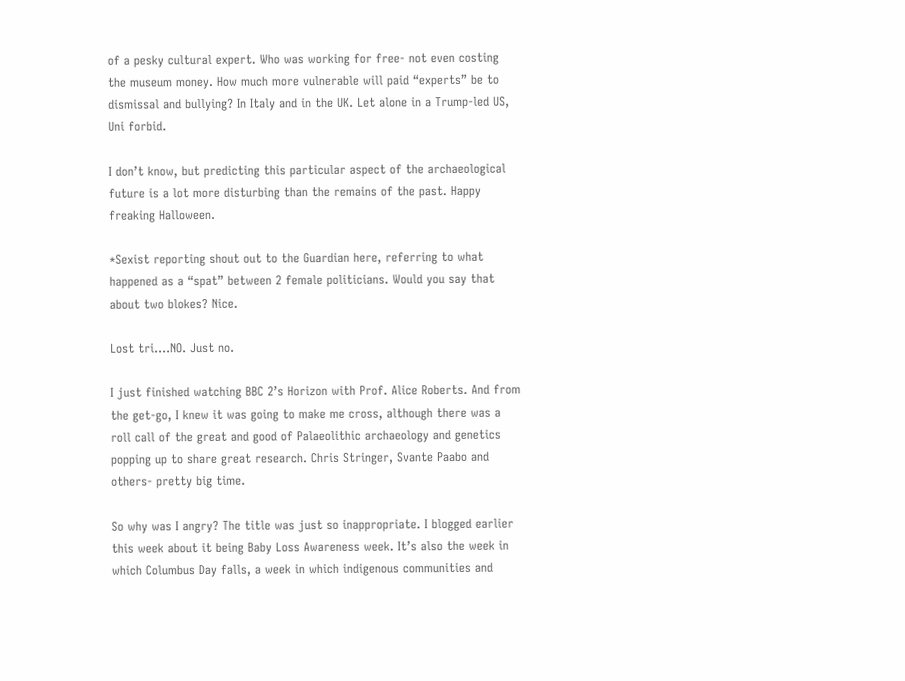of a pesky cultural expert. Who was working for free- not even costing the museum money. How much more vulnerable will paid “experts” be to dismissal and bullying? In Italy and in the UK. Let alone in a Trump-led US, Uni forbid.

I don’t know, but predicting this particular aspect of the archaeological future is a lot more disturbing than the remains of the past. Happy freaking Halloween.

*Sexist reporting shout out to the Guardian here, referring to what happened as a “spat” between 2 female politicians. Would you say that about two blokes? Nice.

Lost tri….NO. Just no.

I just finished watching BBC 2’s Horizon with Prof. Alice Roberts. And from the get-go, I knew it was going to make me cross, although there was a roll call of the great and good of Palaeolithic archaeology and genetics popping up to share great research. Chris Stringer, Svante Paabo and others- pretty big time.

So why was I angry? The title was just so inappropriate. I blogged earlier this week about it being Baby Loss Awareness week. It’s also the week in which Columbus Day falls, a week in which indigenous communities and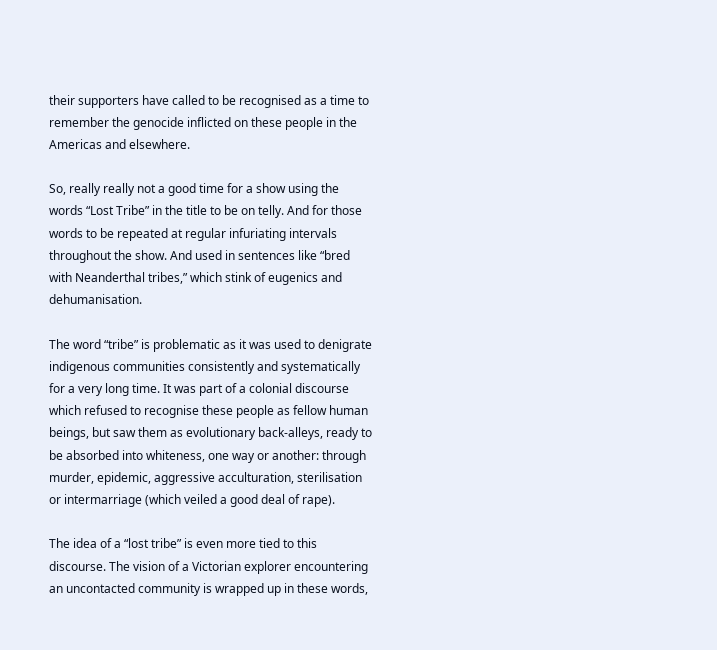their supporters have called to be recognised as a time to remember the genocide inflicted on these people in the Americas and elsewhere.

So, really really not a good time for a show using the words “Lost Tribe” in the title to be on telly. And for those words to be repeated at regular infuriating intervals throughout the show. And used in sentences like “bred with Neanderthal tribes,” which stink of eugenics and dehumanisation.

The word “tribe” is problematic as it was used to denigrate indigenous communities consistently and systematically for a very long time. It was part of a colonial discourse which refused to recognise these people as fellow human beings, but saw them as evolutionary back-alleys, ready to be absorbed into whiteness, one way or another: through murder, epidemic, aggressive acculturation, sterilisation or intermarriage (which veiled a good deal of rape).

The idea of a “lost tribe” is even more tied to this discourse. The vision of a Victorian explorer encountering an uncontacted community is wrapped up in these words,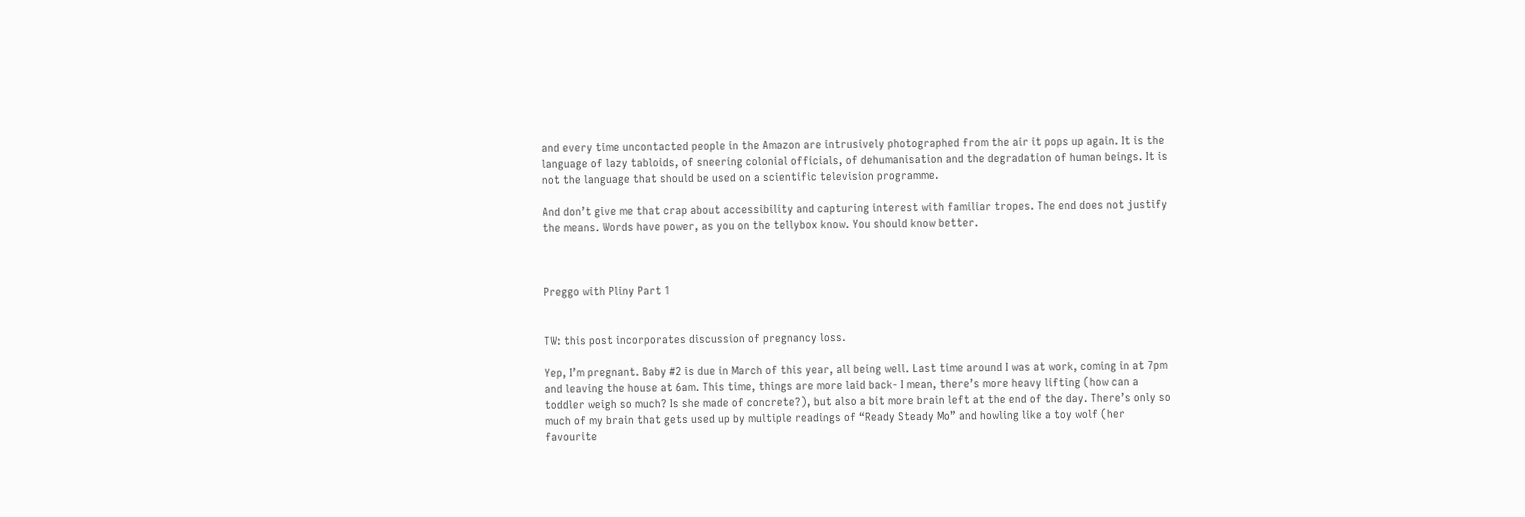and every time uncontacted people in the Amazon are intrusively photographed from the air it pops up again. It is the language of lazy tabloids, of sneering colonial officials, of dehumanisation and the degradation of human beings. It is not the language that should be used on a scientific television programme.

And don’t give me that crap about accessibility and capturing interest with familiar tropes. The end does not justify the means. Words have power, as you on the tellybox know. You should know better.



Preggo with Pliny Part 1


TW: this post incorporates discussion of pregnancy loss.

Yep, I’m pregnant. Baby #2 is due in March of this year, all being well. Last time around I was at work, coming in at 7pm and leaving the house at 6am. This time, things are more laid back- I mean, there’s more heavy lifting (how can a toddler weigh so much? Is she made of concrete?), but also a bit more brain left at the end of the day. There’s only so much of my brain that gets used up by multiple readings of “Ready Steady Mo” and howling like a toy wolf (her favourite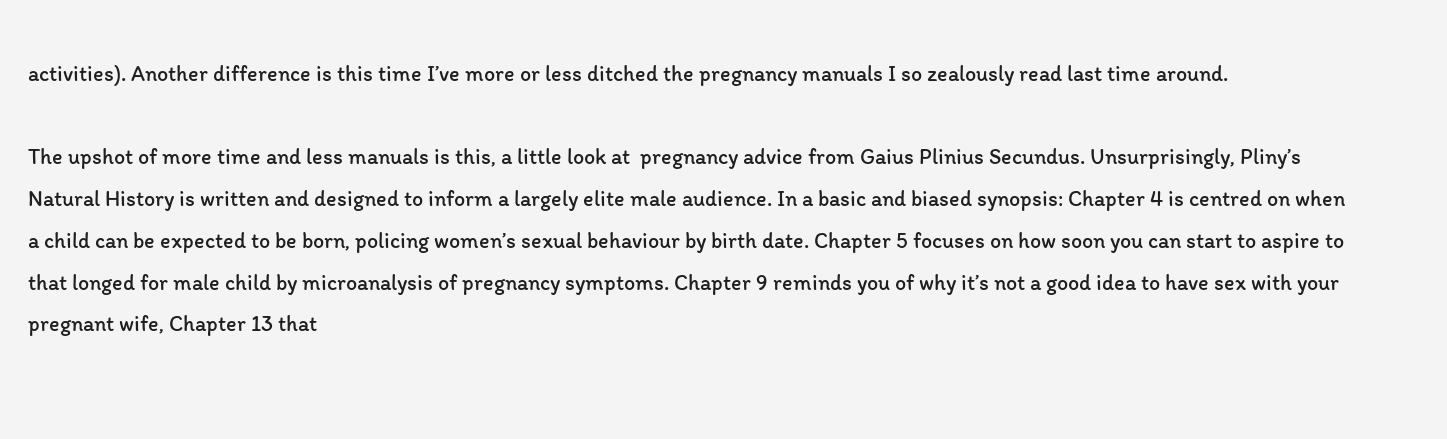activities). Another difference is this time I’ve more or less ditched the pregnancy manuals I so zealously read last time around.

The upshot of more time and less manuals is this, a little look at  pregnancy advice from Gaius Plinius Secundus. Unsurprisingly, Pliny’s Natural History is written and designed to inform a largely elite male audience. In a basic and biased synopsis: Chapter 4 is centred on when a child can be expected to be born, policing women’s sexual behaviour by birth date. Chapter 5 focuses on how soon you can start to aspire to that longed for male child by microanalysis of pregnancy symptoms. Chapter 9 reminds you of why it’s not a good idea to have sex with your pregnant wife, Chapter 13 that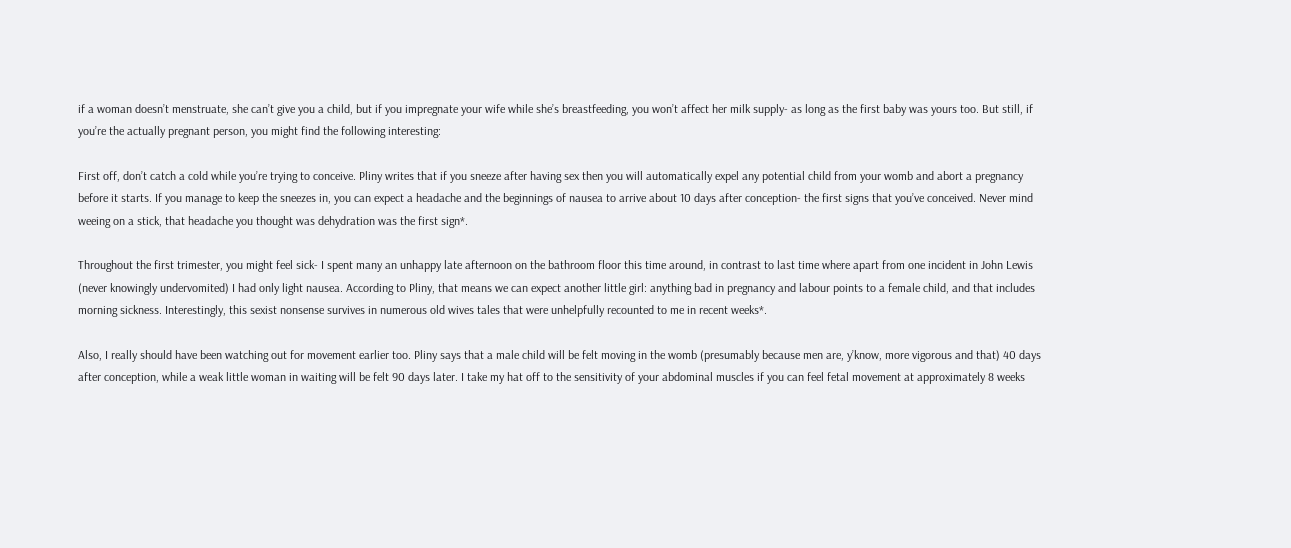if a woman doesn’t menstruate, she can’t give you a child, but if you impregnate your wife while she’s breastfeeding, you won’t affect her milk supply- as long as the first baby was yours too. But still, if you’re the actually pregnant person, you might find the following interesting:

First off, don’t catch a cold while you’re trying to conceive. Pliny writes that if you sneeze after having sex then you will automatically expel any potential child from your womb and abort a pregnancy before it starts. If you manage to keep the sneezes in, you can expect a headache and the beginnings of nausea to arrive about 10 days after conception- the first signs that you’ve conceived. Never mind weeing on a stick, that headache you thought was dehydration was the first sign*.

Throughout the first trimester, you might feel sick- I spent many an unhappy late afternoon on the bathroom floor this time around, in contrast to last time where apart from one incident in John Lewis (never knowingly undervomited) I had only light nausea. According to Pliny, that means we can expect another little girl: anything bad in pregnancy and labour points to a female child, and that includes morning sickness. Interestingly, this sexist nonsense survives in numerous old wives tales that were unhelpfully recounted to me in recent weeks*.

Also, I really should have been watching out for movement earlier too. Pliny says that a male child will be felt moving in the womb (presumably because men are, y’know, more vigorous and that) 40 days after conception, while a weak little woman in waiting will be felt 90 days later. I take my hat off to the sensitivity of your abdominal muscles if you can feel fetal movement at approximately 8 weeks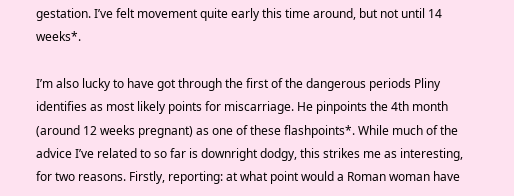gestation. I’ve felt movement quite early this time around, but not until 14 weeks*.

I’m also lucky to have got through the first of the dangerous periods Pliny identifies as most likely points for miscarriage. He pinpoints the 4th month (around 12 weeks pregnant) as one of these flashpoints*. While much of the advice I’ve related to so far is downright dodgy, this strikes me as interesting, for two reasons. Firstly, reporting: at what point would a Roman woman have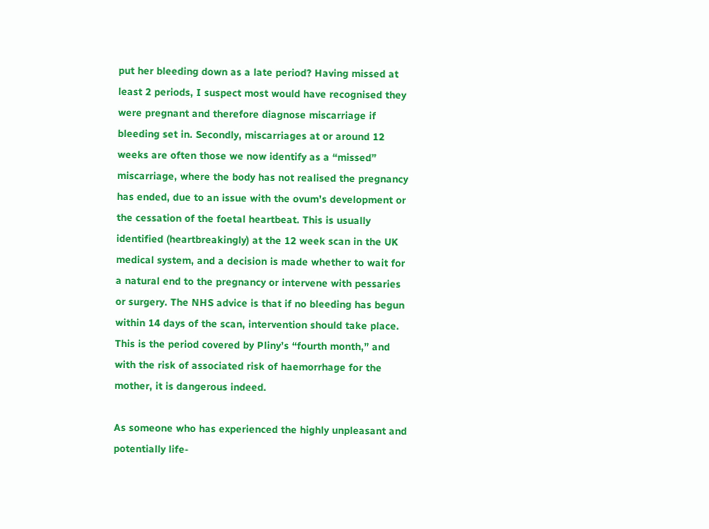put her bleeding down as a late period? Having missed at least 2 periods, I suspect most would have recognised they were pregnant and therefore diagnose miscarriage if bleeding set in. Secondly, miscarriages at or around 12 weeks are often those we now identify as a “missed” miscarriage, where the body has not realised the pregnancy has ended, due to an issue with the ovum’s development or the cessation of the foetal heartbeat. This is usually identified (heartbreakingly) at the 12 week scan in the UK medical system, and a decision is made whether to wait for a natural end to the pregnancy or intervene with pessaries or surgery. The NHS advice is that if no bleeding has begun within 14 days of the scan, intervention should take place. This is the period covered by Pliny’s “fourth month,” and with the risk of associated risk of haemorrhage for the mother, it is dangerous indeed.

As someone who has experienced the highly unpleasant and potentially life-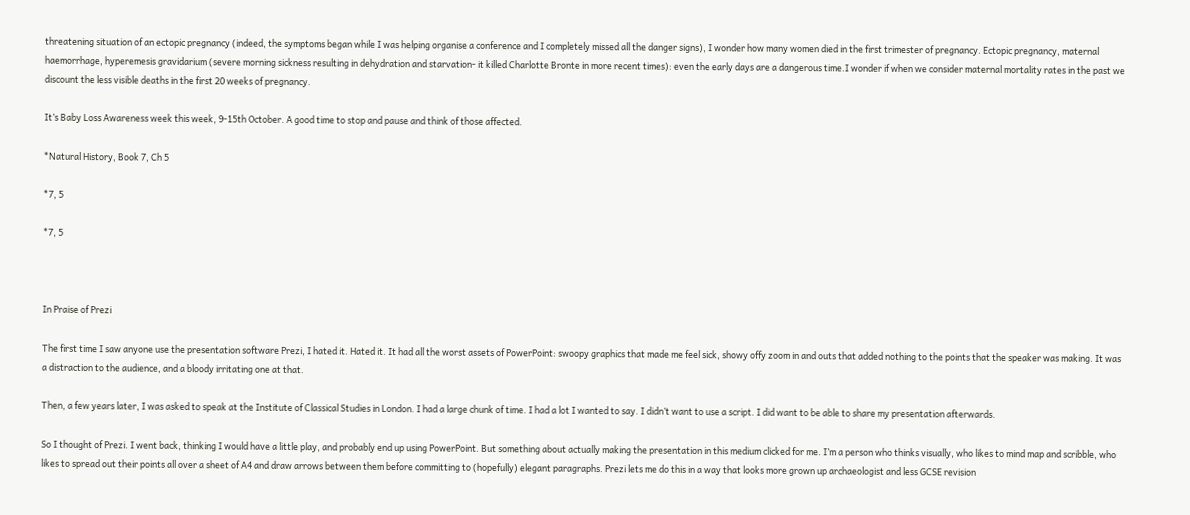threatening situation of an ectopic pregnancy (indeed, the symptoms began while I was helping organise a conference and I completely missed all the danger signs), I wonder how many women died in the first trimester of pregnancy. Ectopic pregnancy, maternal haemorrhage, hyperemesis gravidarium (severe morning sickness resulting in dehydration and starvation- it killed Charlotte Bronte in more recent times): even the early days are a dangerous time.I wonder if when we consider maternal mortality rates in the past we discount the less visible deaths in the first 20 weeks of pregnancy.

It’s Baby Loss Awareness week this week, 9-15th October. A good time to stop and pause and think of those affected.

*Natural History, Book 7, Ch 5

*7, 5

*7, 5



In Praise of Prezi

The first time I saw anyone use the presentation software Prezi, I hated it. Hated it. It had all the worst assets of PowerPoint: swoopy graphics that made me feel sick, showy offy zoom in and outs that added nothing to the points that the speaker was making. It was a distraction to the audience, and a bloody irritating one at that.

Then, a few years later, I was asked to speak at the Institute of Classical Studies in London. I had a large chunk of time. I had a lot I wanted to say. I didn’t want to use a script. I did want to be able to share my presentation afterwards.

So I thought of Prezi. I went back, thinking I would have a little play, and probably end up using PowerPoint. But something about actually making the presentation in this medium clicked for me. I’m a person who thinks visually, who likes to mind map and scribble, who likes to spread out their points all over a sheet of A4 and draw arrows between them before committing to (hopefully) elegant paragraphs. Prezi lets me do this in a way that looks more grown up archaeologist and less GCSE revision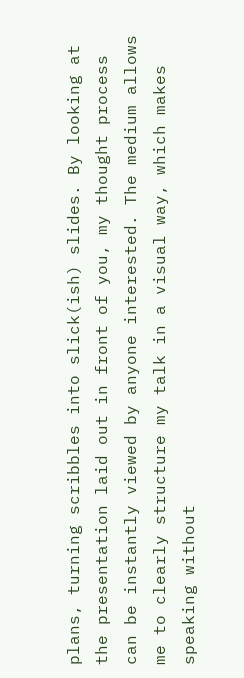plans, turning scribbles into slick(ish) slides. By looking at the presentation laid out in front of you, my thought process can be instantly viewed by anyone interested. The medium allows me to clearly structure my talk in a visual way, which makes speaking without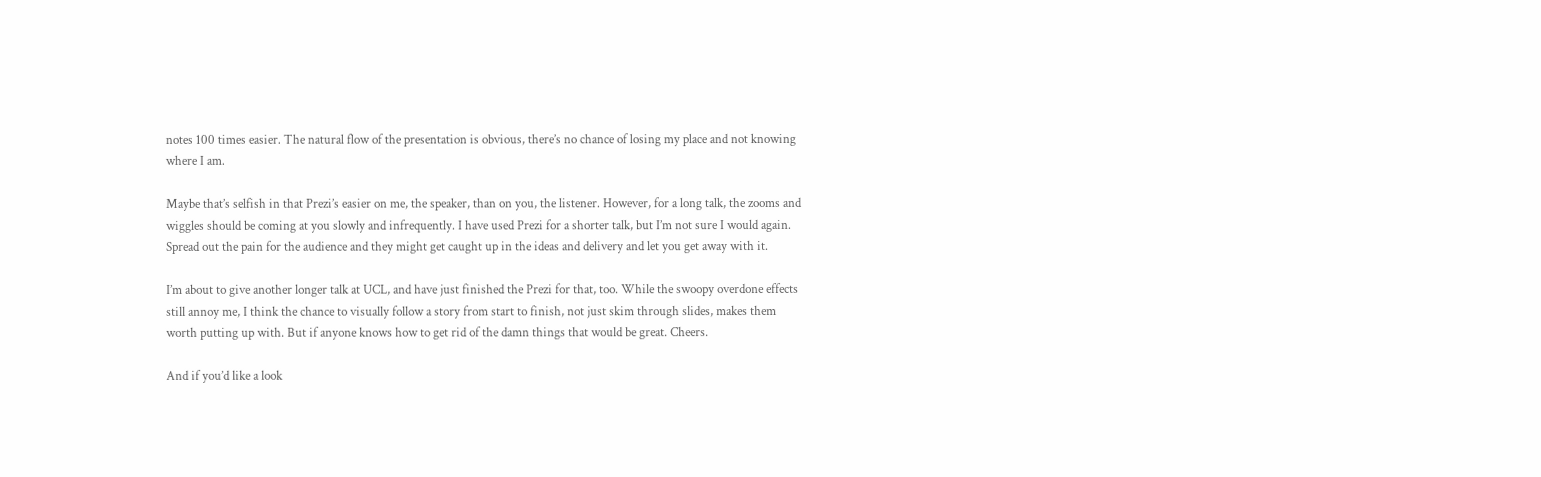notes 100 times easier. The natural flow of the presentation is obvious, there’s no chance of losing my place and not knowing where I am.

Maybe that’s selfish in that Prezi’s easier on me, the speaker, than on you, the listener. However, for a long talk, the zooms and wiggles should be coming at you slowly and infrequently. I have used Prezi for a shorter talk, but I’m not sure I would again. Spread out the pain for the audience and they might get caught up in the ideas and delivery and let you get away with it.

I’m about to give another longer talk at UCL, and have just finished the Prezi for that, too. While the swoopy overdone effects still annoy me, I think the chance to visually follow a story from start to finish, not just skim through slides, makes them worth putting up with. But if anyone knows how to get rid of the damn things that would be great. Cheers.

And if you’d like a look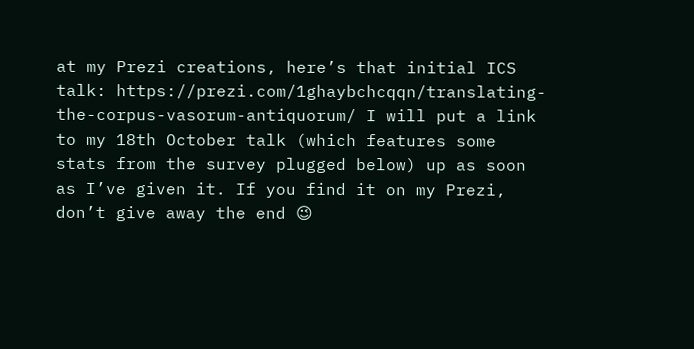at my Prezi creations, here’s that initial ICS talk: https://prezi.com/1ghaybchcqqn/translating-the-corpus-vasorum-antiquorum/ I will put a link to my 18th October talk (which features some stats from the survey plugged below) up as soon as I’ve given it. If you find it on my Prezi, don’t give away the end 😉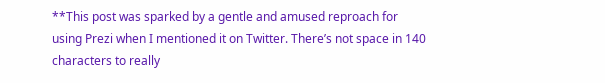**This post was sparked by a gentle and amused reproach for using Prezi when I mentioned it on Twitter. There’s not space in 140 characters to really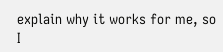explain why it works for me, so I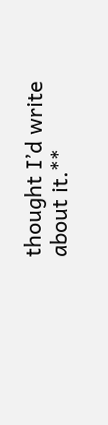thought I’d write about it.**